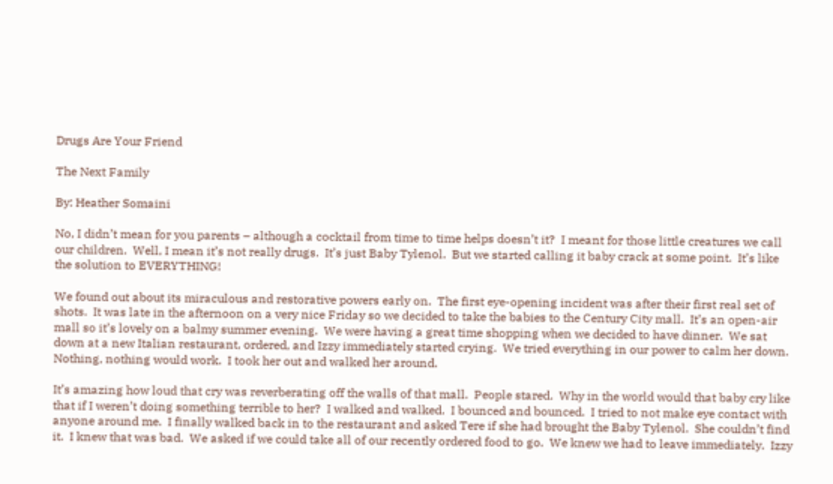Drugs Are Your Friend

The Next Family

By: Heather Somaini

No, I didn’t mean for you parents – although a cocktail from time to time helps doesn’t it?  I meant for those little creatures we call our children.  Well, I mean it’s not really drugs.  It’s just Baby Tylenol.  But we started calling it baby crack at some point.  It’s like the solution to EVERYTHING!

We found out about its miraculous and restorative powers early on.  The first eye-opening incident was after their first real set of shots.  It was late in the afternoon on a very nice Friday so we decided to take the babies to the Century City mall.  It’s an open-air mall so it’s lovely on a balmy summer evening.  We were having a great time shopping when we decided to have dinner.  We sat down at a new Italian restaurant, ordered, and Izzy immediately started crying.  We tried everything in our power to calm her down.  Nothing, nothing would work.  I took her out and walked her around.

It’s amazing how loud that cry was reverberating off the walls of that mall.  People stared.  Why in the world would that baby cry like that if I weren’t doing something terrible to her?  I walked and walked.  I bounced and bounced.  I tried to not make eye contact with anyone around me.  I finally walked back in to the restaurant and asked Tere if she had brought the Baby Tylenol.  She couldn’t find it.  I knew that was bad.  We asked if we could take all of our recently ordered food to go.  We knew we had to leave immediately.  Izzy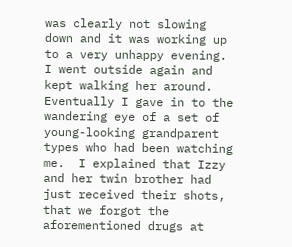was clearly not slowing down and it was working up to a very unhappy evening.  I went outside again and kept walking her around.  Eventually I gave in to the wandering eye of a set of young-looking grandparent types who had been watching me.  I explained that Izzy and her twin brother had just received their shots, that we forgot the aforementioned drugs at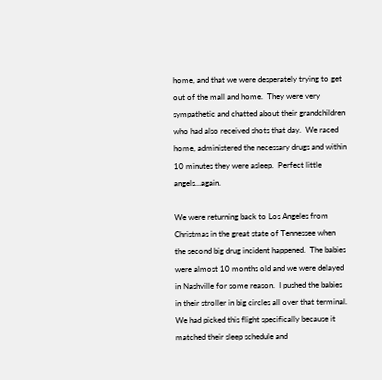home, and that we were desperately trying to get out of the mall and home.  They were very sympathetic and chatted about their grandchildren who had also received shots that day.  We raced home, administered the necessary drugs and within 10 minutes they were asleep.  Perfect little angels…again.

We were returning back to Los Angeles from Christmas in the great state of Tennessee when the second big drug incident happened.  The babies were almost 10 months old and we were delayed in Nashville for some reason.  I pushed the babies in their stroller in big circles all over that terminal.  We had picked this flight specifically because it matched their sleep schedule and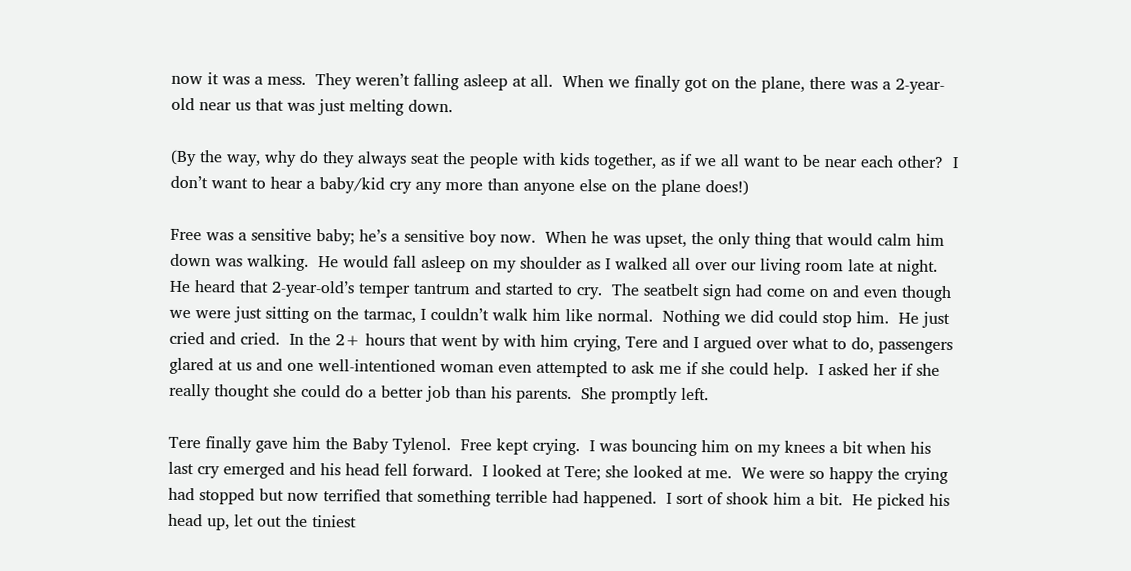now it was a mess.  They weren’t falling asleep at all.  When we finally got on the plane, there was a 2-year-old near us that was just melting down.

(By the way, why do they always seat the people with kids together, as if we all want to be near each other?  I don’t want to hear a baby/kid cry any more than anyone else on the plane does!)

Free was a sensitive baby; he’s a sensitive boy now.  When he was upset, the only thing that would calm him down was walking.  He would fall asleep on my shoulder as I walked all over our living room late at night.  He heard that 2-year-old’s temper tantrum and started to cry.  The seatbelt sign had come on and even though we were just sitting on the tarmac, I couldn’t walk him like normal.  Nothing we did could stop him.  He just cried and cried.  In the 2+ hours that went by with him crying, Tere and I argued over what to do, passengers glared at us and one well-intentioned woman even attempted to ask me if she could help.  I asked her if she really thought she could do a better job than his parents.  She promptly left.

Tere finally gave him the Baby Tylenol.  Free kept crying.  I was bouncing him on my knees a bit when his last cry emerged and his head fell forward.  I looked at Tere; she looked at me.  We were so happy the crying had stopped but now terrified that something terrible had happened.  I sort of shook him a bit.  He picked his head up, let out the tiniest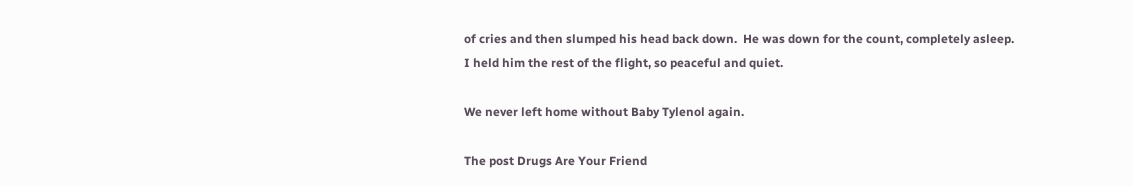of cries and then slumped his head back down.  He was down for the count, completely asleep.  I held him the rest of the flight, so peaceful and quiet.

We never left home without Baby Tylenol again.

The post Drugs Are Your Friend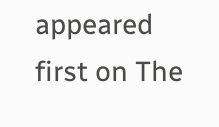appeared first on The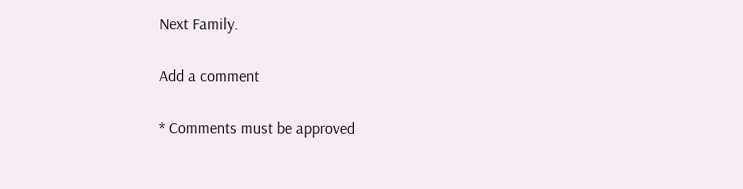Next Family.

Add a comment

* Comments must be approved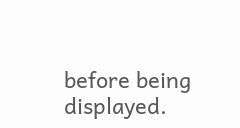before being displayed.